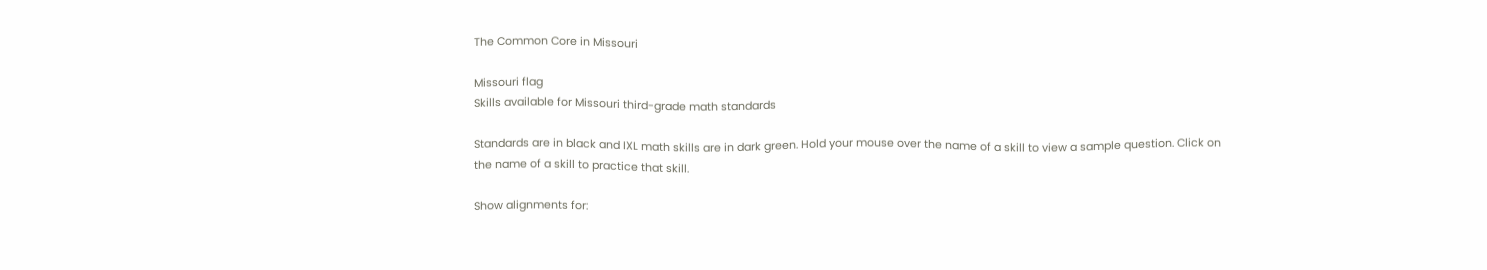The Common Core in Missouri

Missouri flag
Skills available for Missouri third-grade math standards

Standards are in black and IXL math skills are in dark green. Hold your mouse over the name of a skill to view a sample question. Click on the name of a skill to practice that skill.

Show alignments for: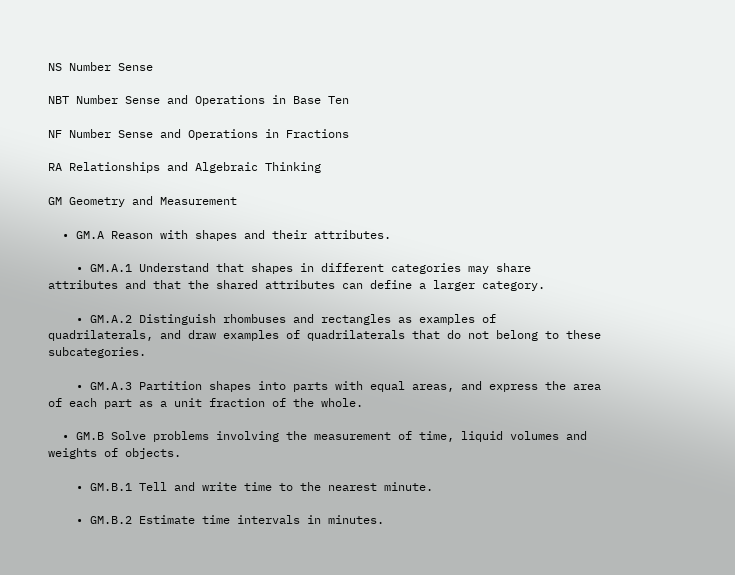NS Number Sense

NBT Number Sense and Operations in Base Ten

NF Number Sense and Operations in Fractions

RA Relationships and Algebraic Thinking

GM Geometry and Measurement

  • GM.A Reason with shapes and their attributes.

    • GM.A.1 Understand that shapes in different categories may share attributes and that the shared attributes can define a larger category.

    • GM.A.2 Distinguish rhombuses and rectangles as examples of quadrilaterals, and draw examples of quadrilaterals that do not belong to these subcategories.

    • GM.A.3 Partition shapes into parts with equal areas, and express the area of each part as a unit fraction of the whole.

  • GM.B Solve problems involving the measurement of time, liquid volumes and weights of objects.

    • GM.B.1 Tell and write time to the nearest minute.

    • GM.B.2 Estimate time intervals in minutes.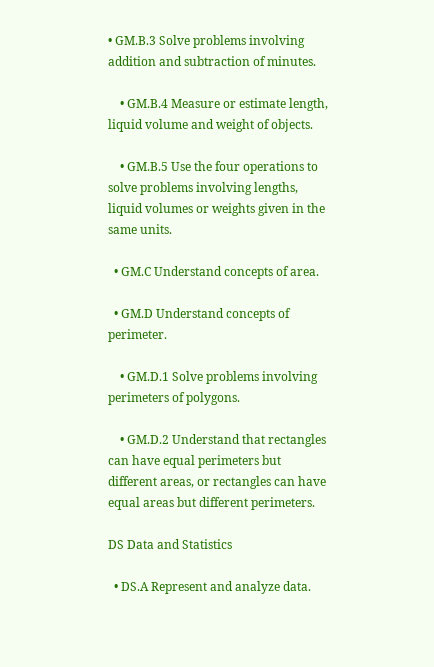• GM.B.3 Solve problems involving addition and subtraction of minutes.

    • GM.B.4 Measure or estimate length, liquid volume and weight of objects.

    • GM.B.5 Use the four operations to solve problems involving lengths, liquid volumes or weights given in the same units.

  • GM.C Understand concepts of area.

  • GM.D Understand concepts of perimeter.

    • GM.D.1 Solve problems involving perimeters of polygons.

    • GM.D.2 Understand that rectangles can have equal perimeters but different areas, or rectangles can have equal areas but different perimeters.

DS Data and Statistics

  • DS.A Represent and analyze data.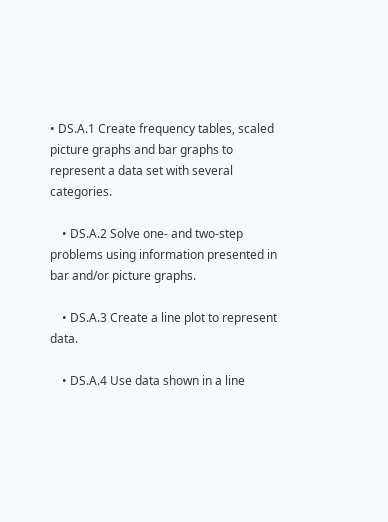• DS.A.1 Create frequency tables, scaled picture graphs and bar graphs to represent a data set with several categories.

    • DS.A.2 Solve one- and two-step problems using information presented in bar and/or picture graphs.

    • DS.A.3 Create a line plot to represent data.

    • DS.A.4 Use data shown in a line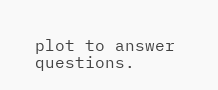plot to answer questions.